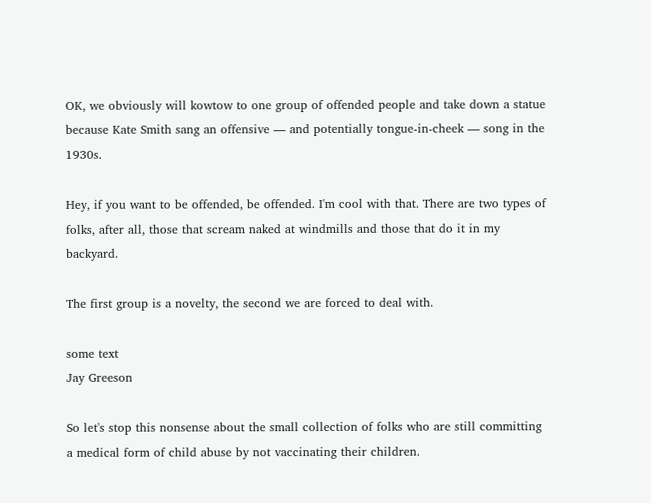OK, we obviously will kowtow to one group of offended people and take down a statue because Kate Smith sang an offensive — and potentially tongue-in-cheek — song in the 1930s.

Hey, if you want to be offended, be offended. I'm cool with that. There are two types of folks, after all, those that scream naked at windmills and those that do it in my backyard.

The first group is a novelty, the second we are forced to deal with.

some text
Jay Greeson

So let's stop this nonsense about the small collection of folks who are still committing a medical form of child abuse by not vaccinating their children.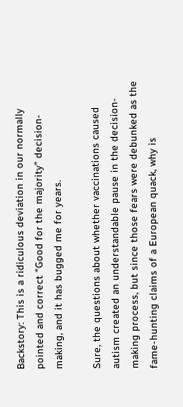Backstory: This is a ridiculous deviation in our normally pointed and correct "Good for the majority" decision-making, and it has bugged me for years.

Sure, the questions about whether vaccinations caused autism created an understandable pause in the decision-making process, but since those fears were debunked as the fame-hunting claims of a European quack, why is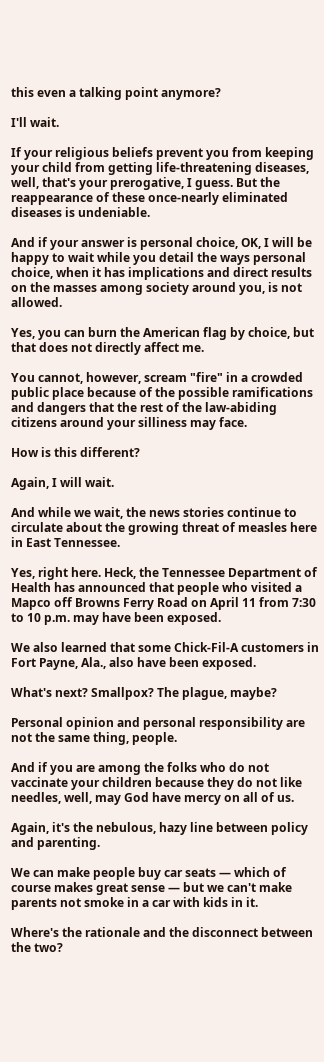this even a talking point anymore?

I'll wait.

If your religious beliefs prevent you from keeping your child from getting life-threatening diseases, well, that's your prerogative, I guess. But the reappearance of these once-nearly eliminated diseases is undeniable.

And if your answer is personal choice, OK, I will be happy to wait while you detail the ways personal choice, when it has implications and direct results on the masses among society around you, is not allowed.

Yes, you can burn the American flag by choice, but that does not directly affect me.

You cannot, however, scream "fire" in a crowded public place because of the possible ramifications and dangers that the rest of the law-abiding citizens around your silliness may face.

How is this different?

Again, I will wait.

And while we wait, the news stories continue to circulate about the growing threat of measles here in East Tennessee.

Yes, right here. Heck, the Tennessee Department of Health has announced that people who visited a Mapco off Browns Ferry Road on April 11 from 7:30 to 10 p.m. may have been exposed.

We also learned that some Chick-Fil-A customers in Fort Payne, Ala., also have been exposed.

What's next? Smallpox? The plague, maybe?

Personal opinion and personal responsibility are not the same thing, people.

And if you are among the folks who do not vaccinate your children because they do not like needles, well, may God have mercy on all of us.

Again, it's the nebulous, hazy line between policy and parenting.

We can make people buy car seats — which of course makes great sense — but we can't make parents not smoke in a car with kids in it.

Where's the rationale and the disconnect between the two?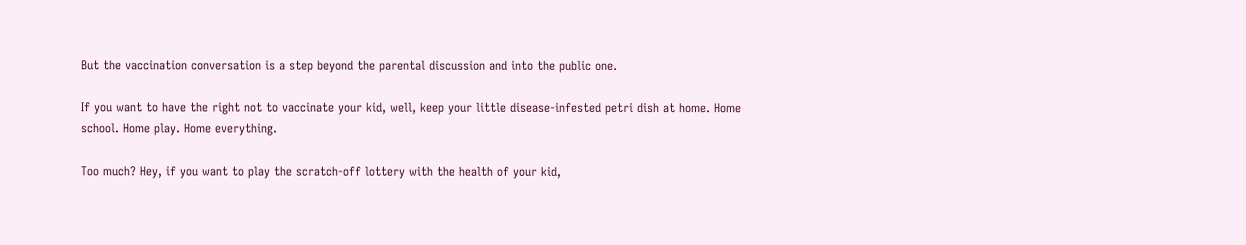But the vaccination conversation is a step beyond the parental discussion and into the public one.

If you want to have the right not to vaccinate your kid, well, keep your little disease-infested petri dish at home. Home school. Home play. Home everything.

Too much? Hey, if you want to play the scratch-off lottery with the health of your kid,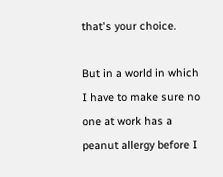that's your choice.

But in a world in which I have to make sure no one at work has a peanut allergy before I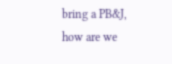bring a PB&J, how are we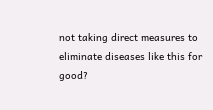not taking direct measures to eliminate diseases like this for good?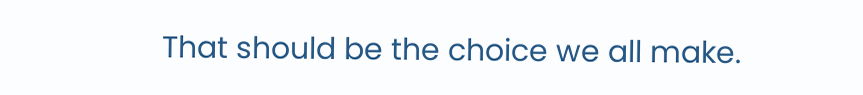That should be the choice we all make.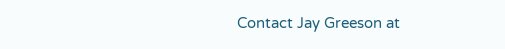Contact Jay Greeson at